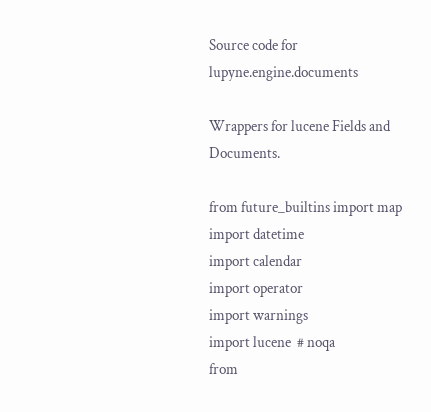Source code for lupyne.engine.documents

Wrappers for lucene Fields and Documents.

from future_builtins import map
import datetime
import calendar
import operator
import warnings
import lucene  # noqa
from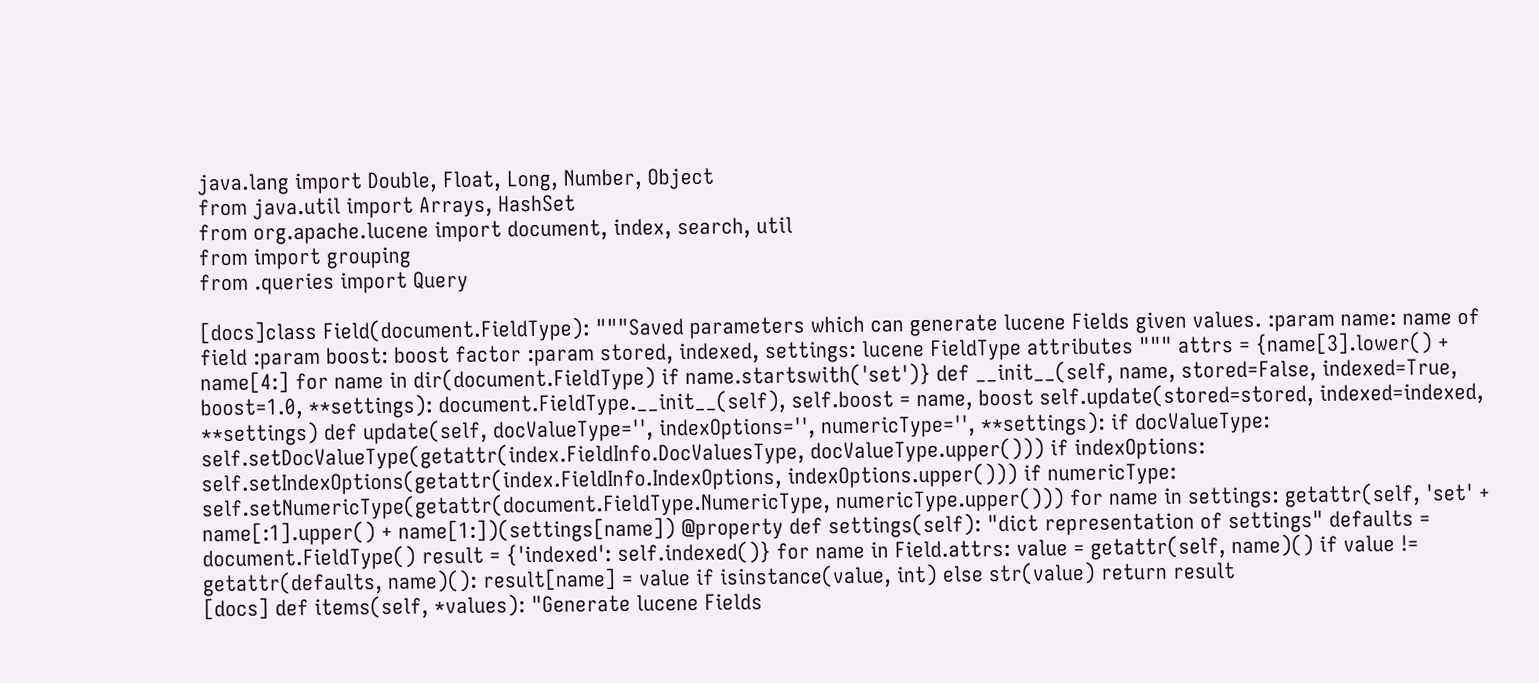java.lang import Double, Float, Long, Number, Object
from java.util import Arrays, HashSet
from org.apache.lucene import document, index, search, util
from import grouping
from .queries import Query

[docs]class Field(document.FieldType): """Saved parameters which can generate lucene Fields given values. :param name: name of field :param boost: boost factor :param stored, indexed, settings: lucene FieldType attributes """ attrs = {name[3].lower() + name[4:] for name in dir(document.FieldType) if name.startswith('set')} def __init__(self, name, stored=False, indexed=True, boost=1.0, **settings): document.FieldType.__init__(self), self.boost = name, boost self.update(stored=stored, indexed=indexed, **settings) def update(self, docValueType='', indexOptions='', numericType='', **settings): if docValueType: self.setDocValueType(getattr(index.FieldInfo.DocValuesType, docValueType.upper())) if indexOptions: self.setIndexOptions(getattr(index.FieldInfo.IndexOptions, indexOptions.upper())) if numericType: self.setNumericType(getattr(document.FieldType.NumericType, numericType.upper())) for name in settings: getattr(self, 'set' + name[:1].upper() + name[1:])(settings[name]) @property def settings(self): "dict representation of settings" defaults = document.FieldType() result = {'indexed': self.indexed()} for name in Field.attrs: value = getattr(self, name)() if value != getattr(defaults, name)(): result[name] = value if isinstance(value, int) else str(value) return result
[docs] def items(self, *values): "Generate lucene Fields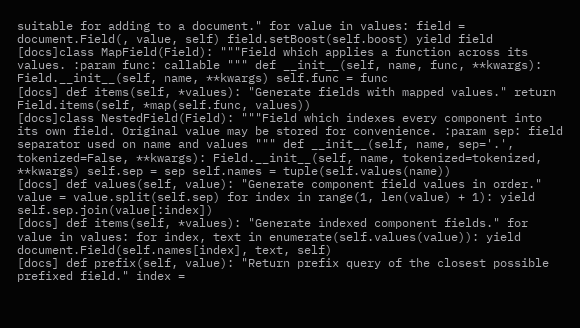suitable for adding to a document." for value in values: field = document.Field(, value, self) field.setBoost(self.boost) yield field
[docs]class MapField(Field): """Field which applies a function across its values. :param func: callable """ def __init__(self, name, func, **kwargs): Field.__init__(self, name, **kwargs) self.func = func
[docs] def items(self, *values): "Generate fields with mapped values." return Field.items(self, *map(self.func, values))
[docs]class NestedField(Field): """Field which indexes every component into its own field. Original value may be stored for convenience. :param sep: field separator used on name and values """ def __init__(self, name, sep='.', tokenized=False, **kwargs): Field.__init__(self, name, tokenized=tokenized, **kwargs) self.sep = sep self.names = tuple(self.values(name))
[docs] def values(self, value): "Generate component field values in order." value = value.split(self.sep) for index in range(1, len(value) + 1): yield self.sep.join(value[:index])
[docs] def items(self, *values): "Generate indexed component fields." for value in values: for index, text in enumerate(self.values(value)): yield document.Field(self.names[index], text, self)
[docs] def prefix(self, value): "Return prefix query of the closest possible prefixed field." index =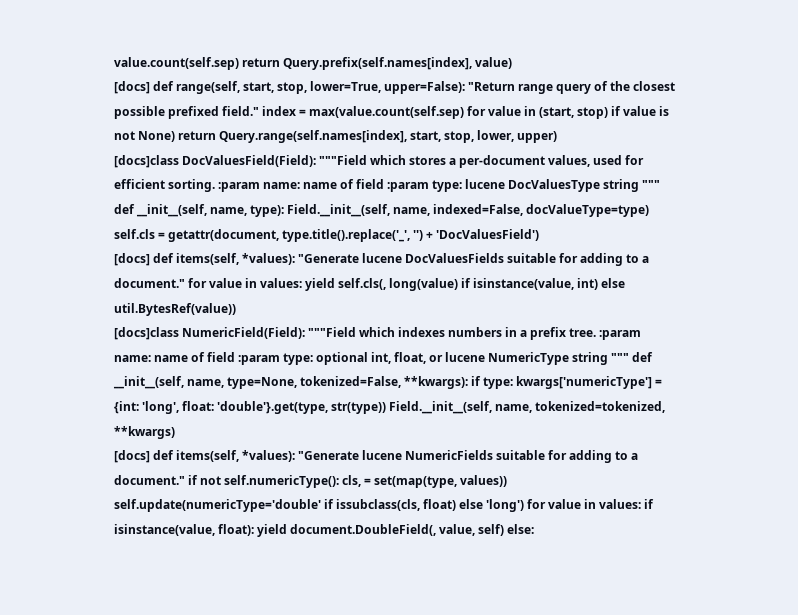value.count(self.sep) return Query.prefix(self.names[index], value)
[docs] def range(self, start, stop, lower=True, upper=False): "Return range query of the closest possible prefixed field." index = max(value.count(self.sep) for value in (start, stop) if value is not None) return Query.range(self.names[index], start, stop, lower, upper)
[docs]class DocValuesField(Field): """Field which stores a per-document values, used for efficient sorting. :param name: name of field :param type: lucene DocValuesType string """ def __init__(self, name, type): Field.__init__(self, name, indexed=False, docValueType=type) self.cls = getattr(document, type.title().replace('_', '') + 'DocValuesField')
[docs] def items(self, *values): "Generate lucene DocValuesFields suitable for adding to a document." for value in values: yield self.cls(, long(value) if isinstance(value, int) else util.BytesRef(value))
[docs]class NumericField(Field): """Field which indexes numbers in a prefix tree. :param name: name of field :param type: optional int, float, or lucene NumericType string """ def __init__(self, name, type=None, tokenized=False, **kwargs): if type: kwargs['numericType'] = {int: 'long', float: 'double'}.get(type, str(type)) Field.__init__(self, name, tokenized=tokenized, **kwargs)
[docs] def items(self, *values): "Generate lucene NumericFields suitable for adding to a document." if not self.numericType(): cls, = set(map(type, values)) self.update(numericType='double' if issubclass(cls, float) else 'long') for value in values: if isinstance(value, float): yield document.DoubleField(, value, self) else: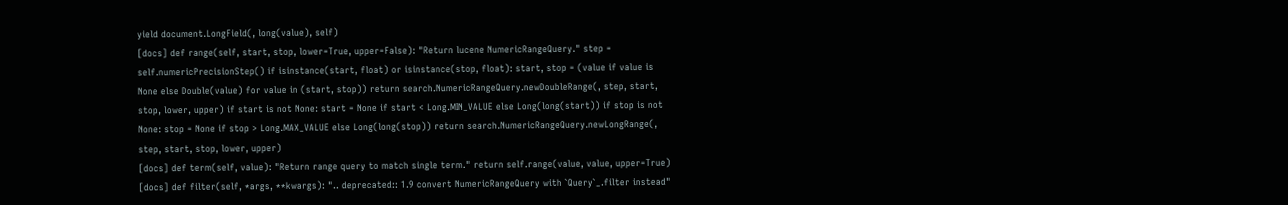yield document.LongField(, long(value), self)
[docs] def range(self, start, stop, lower=True, upper=False): "Return lucene NumericRangeQuery." step = self.numericPrecisionStep() if isinstance(start, float) or isinstance(stop, float): start, stop = (value if value is None else Double(value) for value in (start, stop)) return search.NumericRangeQuery.newDoubleRange(, step, start, stop, lower, upper) if start is not None: start = None if start < Long.MIN_VALUE else Long(long(start)) if stop is not None: stop = None if stop > Long.MAX_VALUE else Long(long(stop)) return search.NumericRangeQuery.newLongRange(, step, start, stop, lower, upper)
[docs] def term(self, value): "Return range query to match single term." return self.range(value, value, upper=True)
[docs] def filter(self, *args, **kwargs): ".. deprecated:: 1.9 convert NumericRangeQuery with `Query`_.filter instead"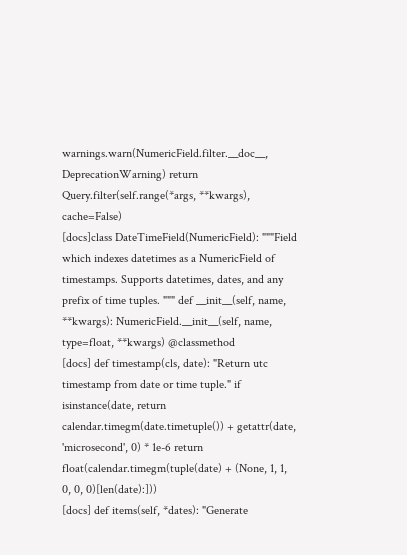warnings.warn(NumericField.filter.__doc__, DeprecationWarning) return Query.filter(self.range(*args, **kwargs), cache=False)
[docs]class DateTimeField(NumericField): """Field which indexes datetimes as a NumericField of timestamps. Supports datetimes, dates, and any prefix of time tuples. """ def __init__(self, name, **kwargs): NumericField.__init__(self, name, type=float, **kwargs) @classmethod
[docs] def timestamp(cls, date): "Return utc timestamp from date or time tuple." if isinstance(date, return calendar.timegm(date.timetuple()) + getattr(date, 'microsecond', 0) * 1e-6 return float(calendar.timegm(tuple(date) + (None, 1, 1, 0, 0, 0)[len(date):]))
[docs] def items(self, *dates): "Generate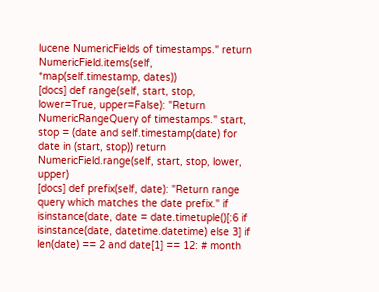lucene NumericFields of timestamps." return NumericField.items(self, *map(self.timestamp, dates))
[docs] def range(self, start, stop, lower=True, upper=False): "Return NumericRangeQuery of timestamps." start, stop = (date and self.timestamp(date) for date in (start, stop)) return NumericField.range(self, start, stop, lower, upper)
[docs] def prefix(self, date): "Return range query which matches the date prefix." if isinstance(date, date = date.timetuple()[:6 if isinstance(date, datetime.datetime) else 3] if len(date) == 2 and date[1] == 12: # month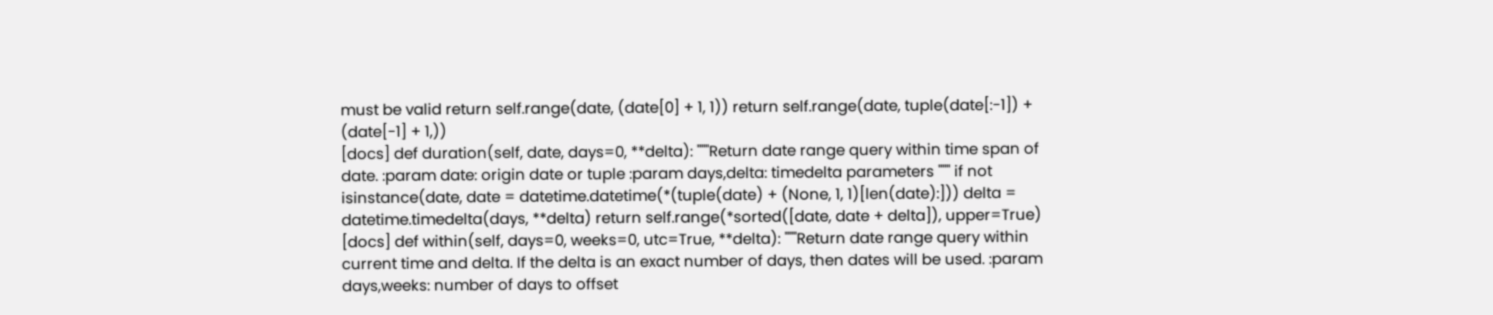must be valid return self.range(date, (date[0] + 1, 1)) return self.range(date, tuple(date[:-1]) + (date[-1] + 1,))
[docs] def duration(self, date, days=0, **delta): """Return date range query within time span of date. :param date: origin date or tuple :param days,delta: timedelta parameters """ if not isinstance(date, date = datetime.datetime(*(tuple(date) + (None, 1, 1)[len(date):])) delta = datetime.timedelta(days, **delta) return self.range(*sorted([date, date + delta]), upper=True)
[docs] def within(self, days=0, weeks=0, utc=True, **delta): """Return date range query within current time and delta. If the delta is an exact number of days, then dates will be used. :param days,weeks: number of days to offset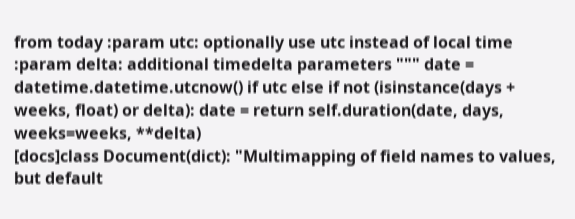from today :param utc: optionally use utc instead of local time :param delta: additional timedelta parameters """ date = datetime.datetime.utcnow() if utc else if not (isinstance(days + weeks, float) or delta): date = return self.duration(date, days, weeks=weeks, **delta)
[docs]class Document(dict): "Multimapping of field names to values, but default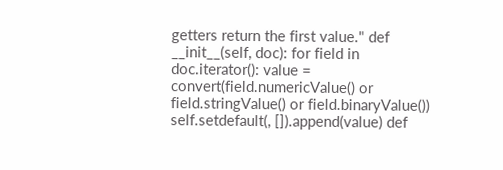getters return the first value." def __init__(self, doc): for field in doc.iterator(): value = convert(field.numericValue() or field.stringValue() or field.binaryValue()) self.setdefault(, []).append(value) def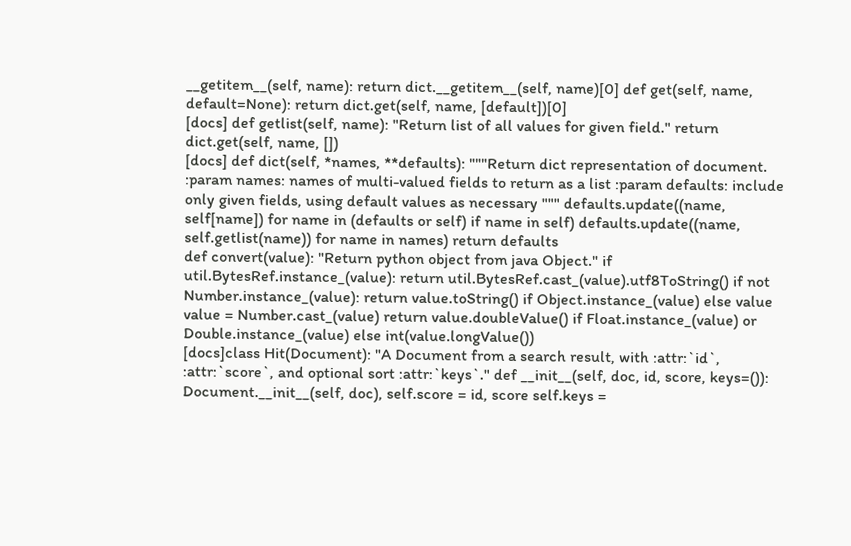__getitem__(self, name): return dict.__getitem__(self, name)[0] def get(self, name, default=None): return dict.get(self, name, [default])[0]
[docs] def getlist(self, name): "Return list of all values for given field." return dict.get(self, name, [])
[docs] def dict(self, *names, **defaults): """Return dict representation of document. :param names: names of multi-valued fields to return as a list :param defaults: include only given fields, using default values as necessary """ defaults.update((name, self[name]) for name in (defaults or self) if name in self) defaults.update((name, self.getlist(name)) for name in names) return defaults
def convert(value): "Return python object from java Object." if util.BytesRef.instance_(value): return util.BytesRef.cast_(value).utf8ToString() if not Number.instance_(value): return value.toString() if Object.instance_(value) else value value = Number.cast_(value) return value.doubleValue() if Float.instance_(value) or Double.instance_(value) else int(value.longValue())
[docs]class Hit(Document): "A Document from a search result, with :attr:`id`, :attr:`score`, and optional sort :attr:`keys`." def __init__(self, doc, id, score, keys=()): Document.__init__(self, doc), self.score = id, score self.keys =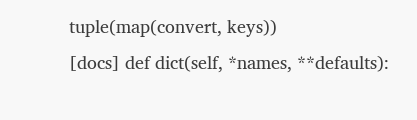tuple(map(convert, keys))
[docs] def dict(self, *names, **defaults):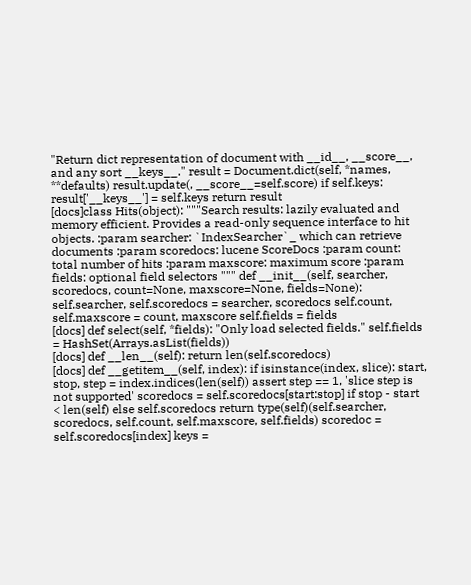"Return dict representation of document with __id__, __score__, and any sort __keys__." result = Document.dict(self, *names, **defaults) result.update(, __score__=self.score) if self.keys: result['__keys__'] = self.keys return result
[docs]class Hits(object): """Search results: lazily evaluated and memory efficient. Provides a read-only sequence interface to hit objects. :param searcher: `IndexSearcher`_ which can retrieve documents :param scoredocs: lucene ScoreDocs :param count: total number of hits :param maxscore: maximum score :param fields: optional field selectors """ def __init__(self, searcher, scoredocs, count=None, maxscore=None, fields=None): self.searcher, self.scoredocs = searcher, scoredocs self.count, self.maxscore = count, maxscore self.fields = fields
[docs] def select(self, *fields): "Only load selected fields." self.fields = HashSet(Arrays.asList(fields))
[docs] def __len__(self): return len(self.scoredocs)
[docs] def __getitem__(self, index): if isinstance(index, slice): start, stop, step = index.indices(len(self)) assert step == 1, 'slice step is not supported' scoredocs = self.scoredocs[start:stop] if stop - start < len(self) else self.scoredocs return type(self)(self.searcher, scoredocs, self.count, self.maxscore, self.fields) scoredoc = self.scoredocs[index] keys =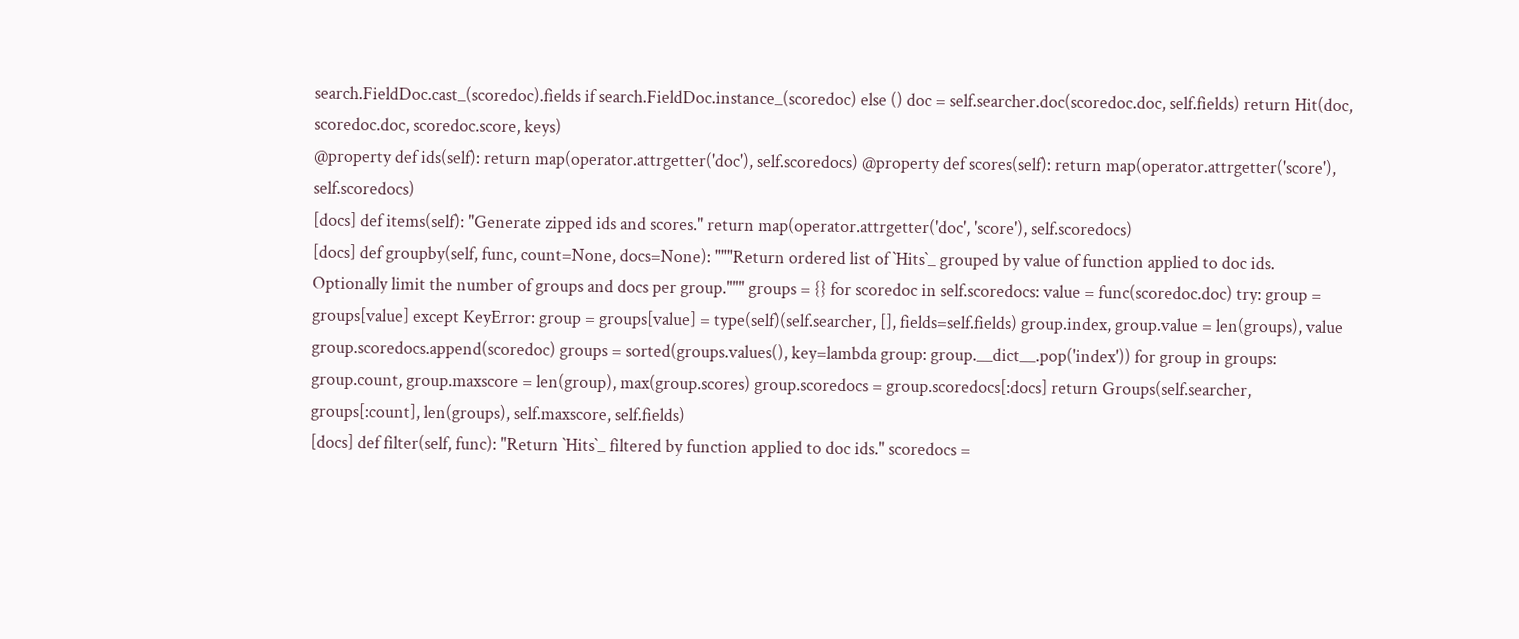search.FieldDoc.cast_(scoredoc).fields if search.FieldDoc.instance_(scoredoc) else () doc = self.searcher.doc(scoredoc.doc, self.fields) return Hit(doc, scoredoc.doc, scoredoc.score, keys)
@property def ids(self): return map(operator.attrgetter('doc'), self.scoredocs) @property def scores(self): return map(operator.attrgetter('score'), self.scoredocs)
[docs] def items(self): "Generate zipped ids and scores." return map(operator.attrgetter('doc', 'score'), self.scoredocs)
[docs] def groupby(self, func, count=None, docs=None): """Return ordered list of `Hits`_ grouped by value of function applied to doc ids. Optionally limit the number of groups and docs per group.""" groups = {} for scoredoc in self.scoredocs: value = func(scoredoc.doc) try: group = groups[value] except KeyError: group = groups[value] = type(self)(self.searcher, [], fields=self.fields) group.index, group.value = len(groups), value group.scoredocs.append(scoredoc) groups = sorted(groups.values(), key=lambda group: group.__dict__.pop('index')) for group in groups: group.count, group.maxscore = len(group), max(group.scores) group.scoredocs = group.scoredocs[:docs] return Groups(self.searcher, groups[:count], len(groups), self.maxscore, self.fields)
[docs] def filter(self, func): "Return `Hits`_ filtered by function applied to doc ids." scoredocs =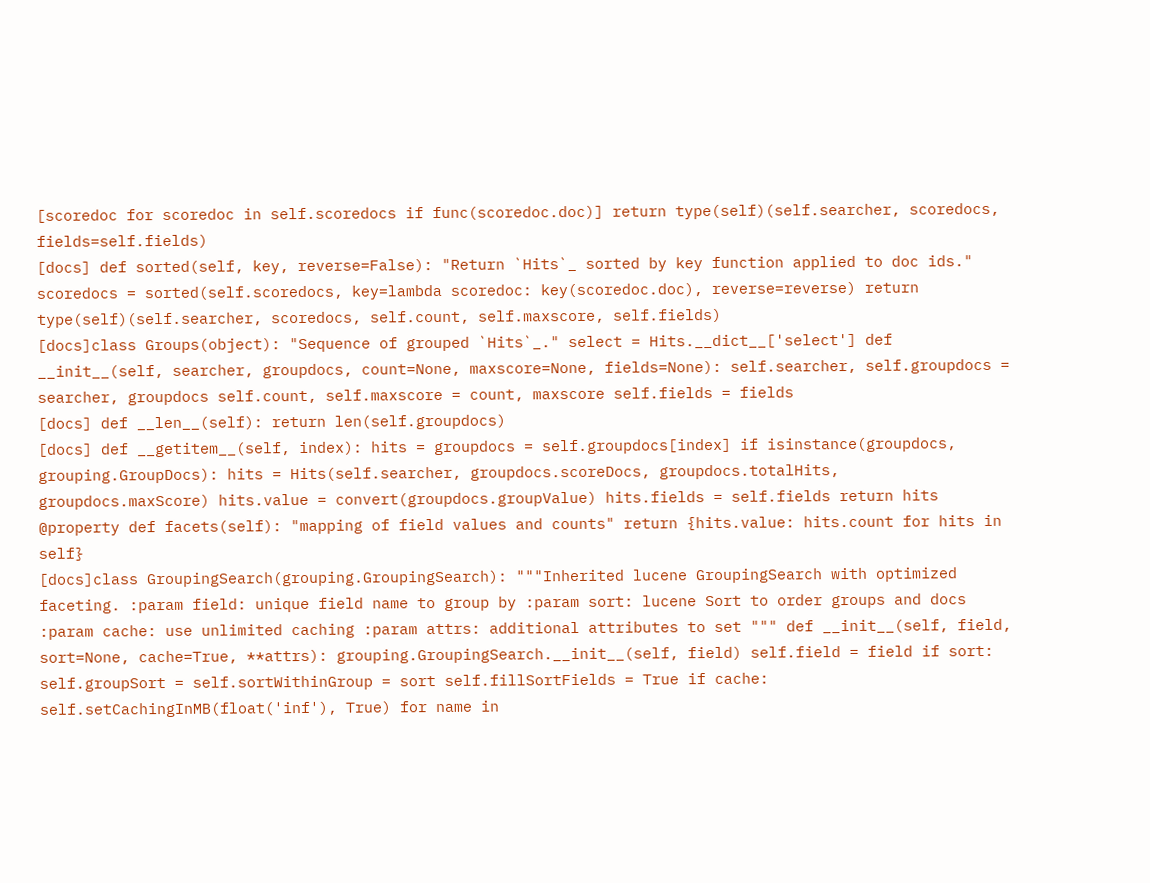[scoredoc for scoredoc in self.scoredocs if func(scoredoc.doc)] return type(self)(self.searcher, scoredocs, fields=self.fields)
[docs] def sorted(self, key, reverse=False): "Return `Hits`_ sorted by key function applied to doc ids." scoredocs = sorted(self.scoredocs, key=lambda scoredoc: key(scoredoc.doc), reverse=reverse) return type(self)(self.searcher, scoredocs, self.count, self.maxscore, self.fields)
[docs]class Groups(object): "Sequence of grouped `Hits`_." select = Hits.__dict__['select'] def __init__(self, searcher, groupdocs, count=None, maxscore=None, fields=None): self.searcher, self.groupdocs = searcher, groupdocs self.count, self.maxscore = count, maxscore self.fields = fields
[docs] def __len__(self): return len(self.groupdocs)
[docs] def __getitem__(self, index): hits = groupdocs = self.groupdocs[index] if isinstance(groupdocs, grouping.GroupDocs): hits = Hits(self.searcher, groupdocs.scoreDocs, groupdocs.totalHits, groupdocs.maxScore) hits.value = convert(groupdocs.groupValue) hits.fields = self.fields return hits
@property def facets(self): "mapping of field values and counts" return {hits.value: hits.count for hits in self}
[docs]class GroupingSearch(grouping.GroupingSearch): """Inherited lucene GroupingSearch with optimized faceting. :param field: unique field name to group by :param sort: lucene Sort to order groups and docs :param cache: use unlimited caching :param attrs: additional attributes to set """ def __init__(self, field, sort=None, cache=True, **attrs): grouping.GroupingSearch.__init__(self, field) self.field = field if sort: self.groupSort = self.sortWithinGroup = sort self.fillSortFields = True if cache: self.setCachingInMB(float('inf'), True) for name in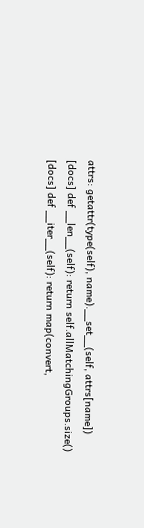attrs: getattr(type(self), name).__set__(self, attrs[name])
[docs] def __len__(self): return self.allMatchingGroups.size()
[docs] def __iter__(self): return map(convert,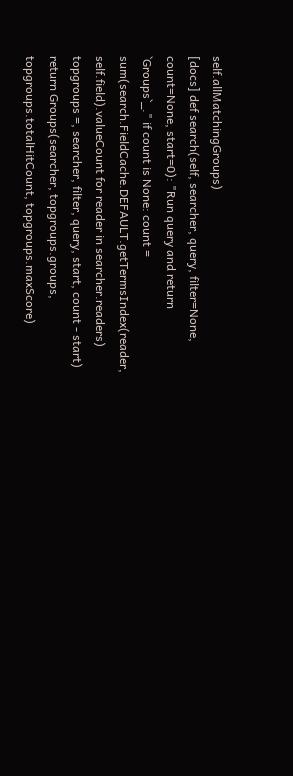self.allMatchingGroups)
[docs] def search(self, searcher, query, filter=None, count=None, start=0): "Run query and return `Groups`_." if count is None: count = sum(search.FieldCache.DEFAULT.getTermsIndex(reader, self.field).valueCount for reader in searcher.readers) topgroups =, searcher, filter, query, start, count - start) return Groups(searcher, topgroups.groups, topgroups.totalHitCount, topgroups.maxScore)